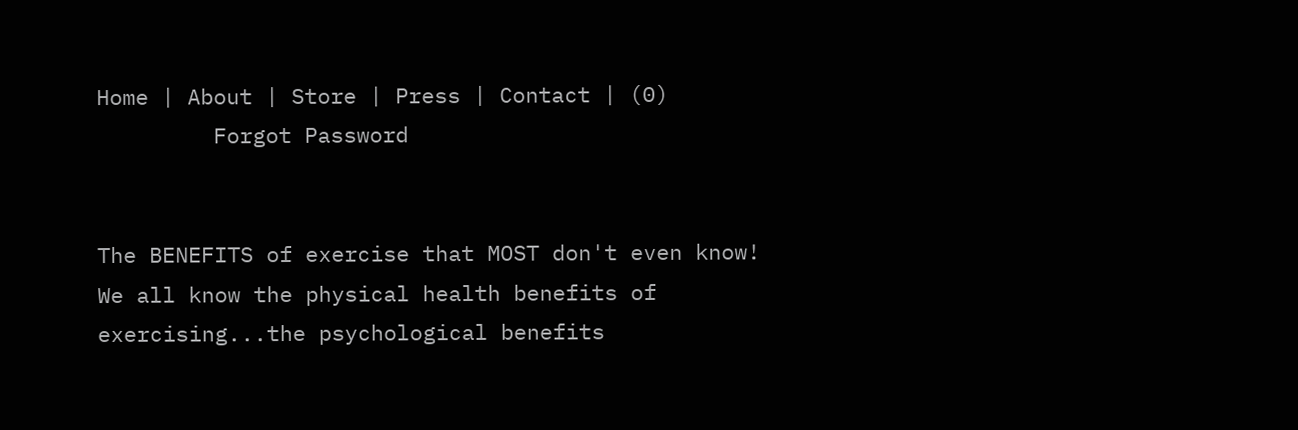Home | About | Store | Press | Contact | (0)
         Forgot Password


The BENEFITS of exercise that MOST don't even know!
We all know the physical health benefits of exercising...the psychological benefits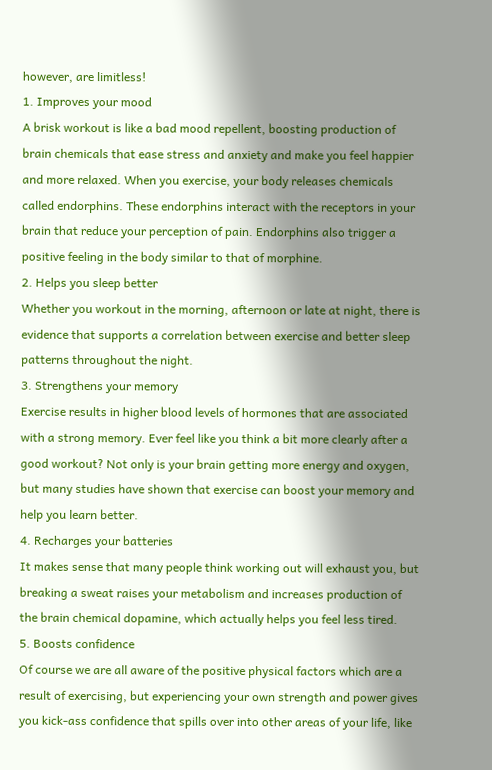however, are limitless!
1. Improves your mood
A brisk workout is like a bad mood repellent, boosting production of brain chemicals that ease stress and anxiety and make you feel happier and more relaxed. When you exercise, your body releases chemicals called endorphins. These endorphins interact with the receptors in your brain that reduce your perception of pain. Endorphins also trigger a positive feeling in the body similar to that of morphine.
2. Helps you sleep better
Whether you workout in the morning, afternoon or late at night, there is evidence that supports a correlation between exercise and better sleep patterns throughout the night.
3. Strengthens your memory
Exercise results in higher blood levels of hormones that are associated with a strong memory. Ever feel like you think a bit more clearly after a good workout? Not only is your brain getting more energy and oxygen, but many studies have shown that exercise can boost your memory and help you learn better.
4. Recharges your batteries
It makes sense that many people think working out will exhaust you, but breaking a sweat raises your metabolism and increases production of the brain chemical dopamine, which actually helps you feel less tired.
5. Boosts confidence
Of course we are all aware of the positive physical factors which are a result of exercising, but experiencing your own strength and power gives you kick-ass confidence that spills over into other areas of your life, like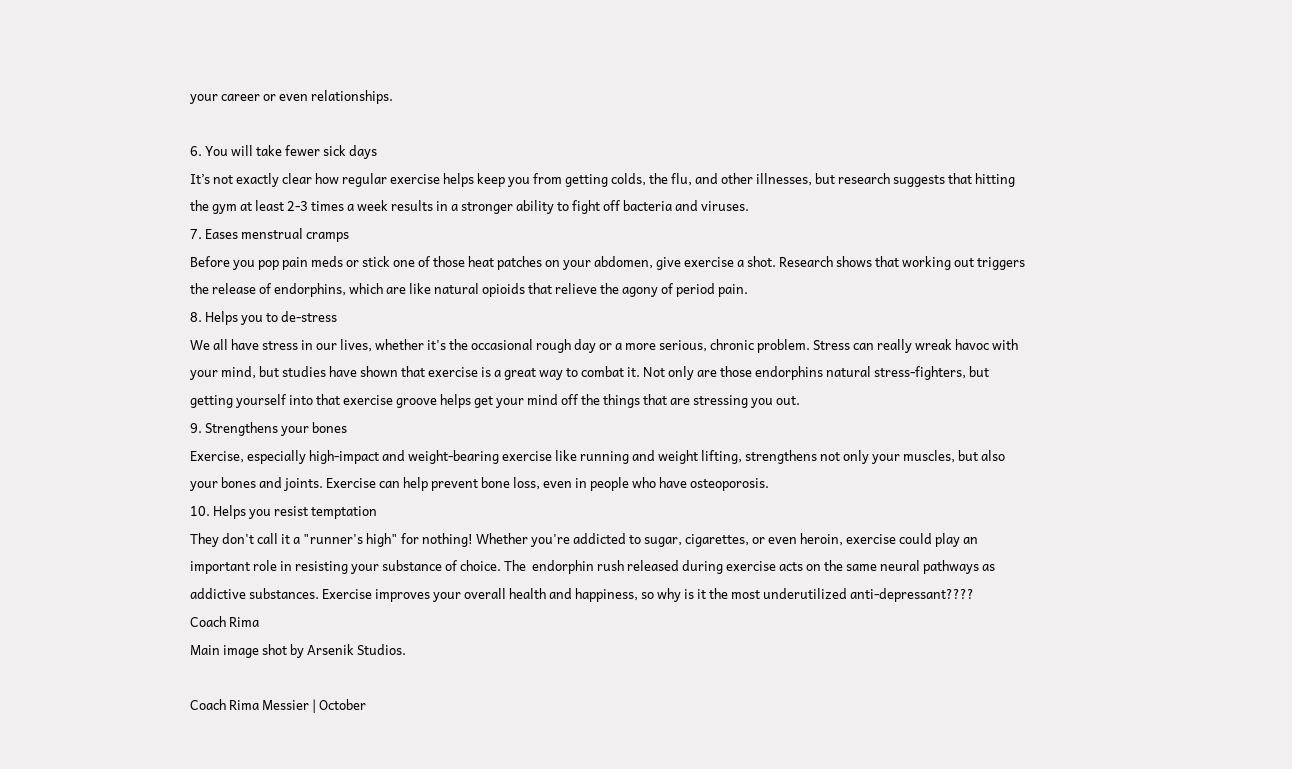your career or even relationships.

6. You will take fewer sick days
It’s not exactly clear how regular exercise helps keep you from getting colds, the flu, and other illnesses, but research suggests that hitting the gym at least 2-3 times a week results in a stronger ability to fight off bacteria and viruses.
7. Eases menstrual cramps
Before you pop pain meds or stick one of those heat patches on your abdomen, give exercise a shot. Research shows that working out triggers the release of endorphins, which are like natural opioids that relieve the agony of period pain.
8. Helps you to de-stress
We all have stress in our lives, whether it's the occasional rough day or a more serious, chronic problem. Stress can really wreak havoc with your mind, but studies have shown that exercise is a great way to combat it. Not only are those endorphins natural stress-fighters, but getting yourself into that exercise groove helps get your mind off the things that are stressing you out.
9. Strengthens your bones
Exercise, especially high-impact and weight-bearing exercise like running and weight lifting, strengthens not only your muscles, but also your bones and joints. Exercise can help prevent bone loss, even in people who have osteoporosis.
10. Helps you resist temptation
They don't call it a "runner's high" for nothing! Whether you're addicted to sugar, cigarettes, or even heroin, exercise could play an important role in resisting your substance of choice. The  endorphin rush released during exercise acts on the same neural pathways as addictive substances. Exercise improves your overall health and happiness, so why is it the most underutilized anti-depressant????
Coach Rima
Main image shot by Arsenik Studios.

Coach Rima Messier | October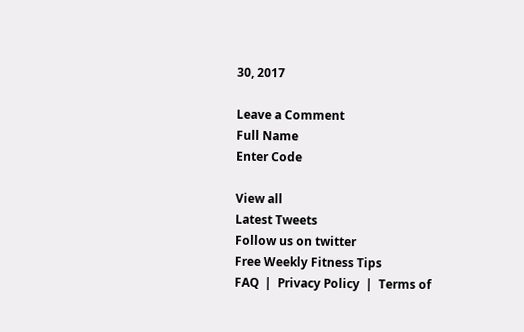30, 2017

Leave a Comment
Full Name
Enter Code

View all
Latest Tweets
Follow us on twitter
Free Weekly Fitness Tips
FAQ  |  Privacy Policy  |  Terms of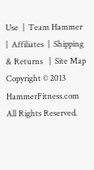Use  |  Team Hammer  |  Affiliates  |  Shipping & Returns   |  Site Map
Copyright © 2013 HammerFitness.com All Rights Reserved.